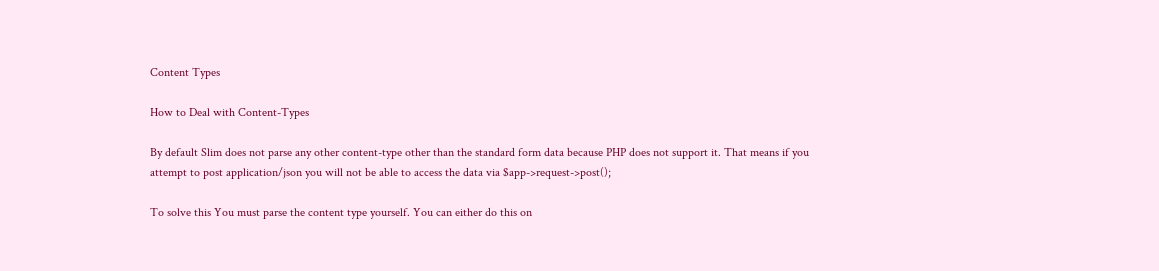Content Types

How to Deal with Content-Types

By default Slim does not parse any other content-type other than the standard form data because PHP does not support it. That means if you attempt to post application/json you will not be able to access the data via $app->request->post();

To solve this You must parse the content type yourself. You can either do this on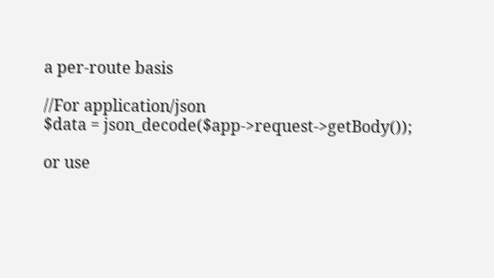a per-route basis

//For application/json
$data = json_decode($app->request->getBody());

or use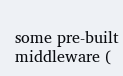some pre-built middleware (